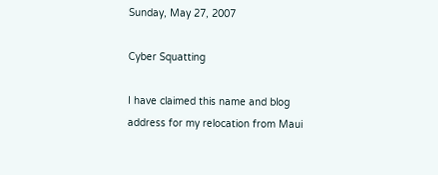Sunday, May 27, 2007

Cyber Squatting

I have claimed this name and blog address for my relocation from Maui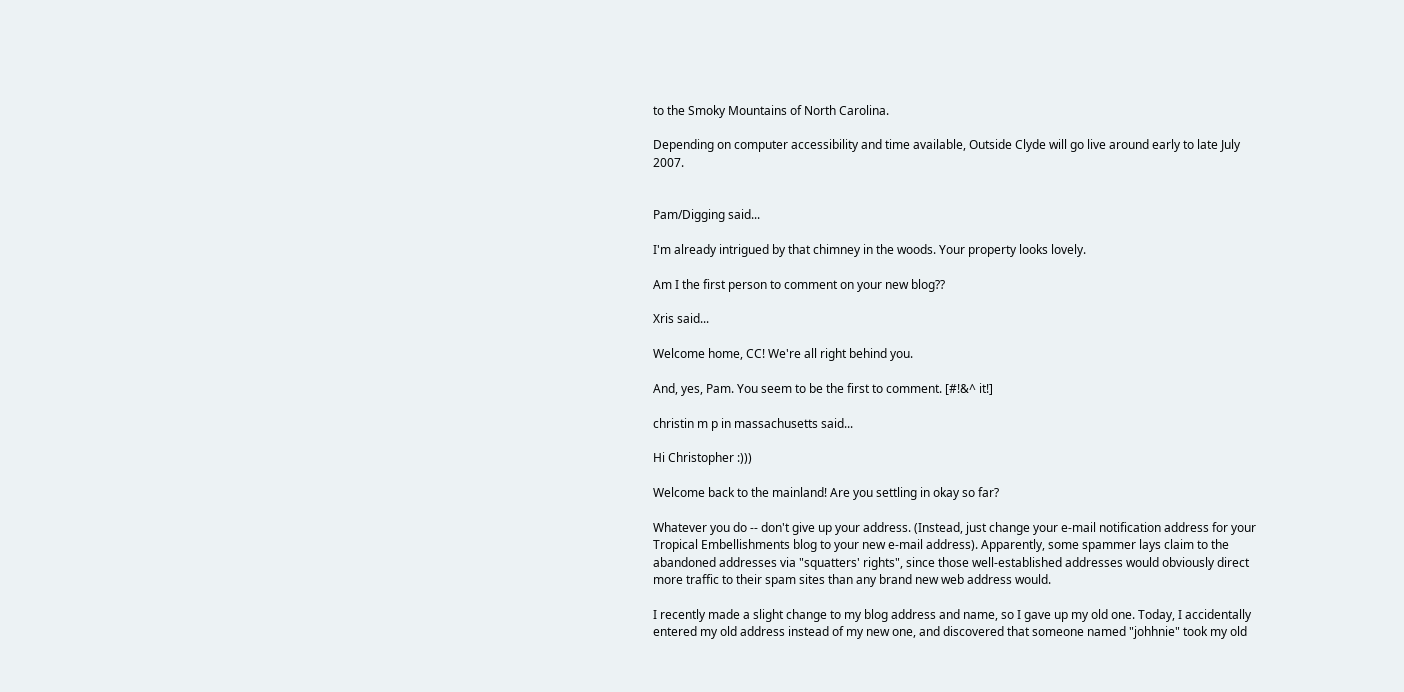to the Smoky Mountains of North Carolina.

Depending on computer accessibility and time available, Outside Clyde will go live around early to late July 2007.


Pam/Digging said...

I'm already intrigued by that chimney in the woods. Your property looks lovely.

Am I the first person to comment on your new blog??

Xris said...

Welcome home, CC! We're all right behind you.

And, yes, Pam. You seem to be the first to comment. [#!&^ it!]

christin m p in massachusetts said...

Hi Christopher :)))

Welcome back to the mainland! Are you settling in okay so far?

Whatever you do -- don't give up your address. (Instead, just change your e-mail notification address for your Tropical Embellishments blog to your new e-mail address). Apparently, some spammer lays claim to the abandoned addresses via "squatters' rights", since those well-established addresses would obviously direct more traffic to their spam sites than any brand new web address would.

I recently made a slight change to my blog address and name, so I gave up my old one. Today, I accidentally entered my old address instead of my new one, and discovered that someone named "johhnie" took my old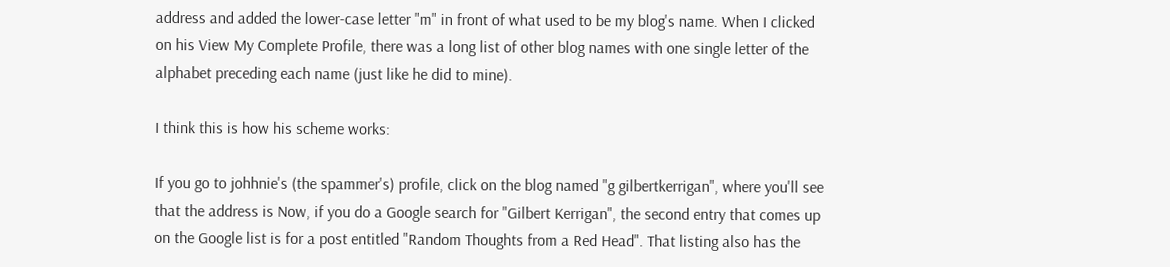address and added the lower-case letter "m" in front of what used to be my blog's name. When I clicked on his View My Complete Profile, there was a long list of other blog names with one single letter of the alphabet preceding each name (just like he did to mine).

I think this is how his scheme works:

If you go to johhnie's (the spammer's) profile, click on the blog named "g gilbertkerrigan", where you'll see that the address is Now, if you do a Google search for "Gilbert Kerrigan", the second entry that comes up on the Google list is for a post entitled "Random Thoughts from a Red Head". That listing also has the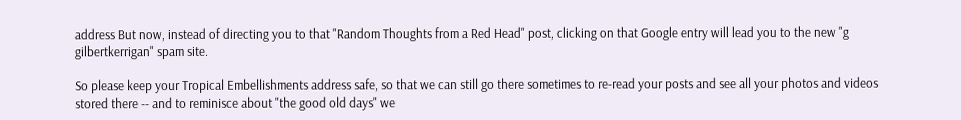address But now, instead of directing you to that "Random Thoughts from a Red Head" post, clicking on that Google entry will lead you to the new "g gilbertkerrigan" spam site.

So please keep your Tropical Embellishments address safe, so that we can still go there sometimes to re-read your posts and see all your photos and videos stored there -- and to reminisce about "the good old days" we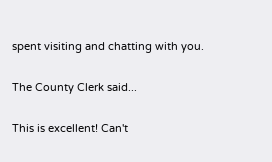spent visiting and chatting with you.

The County Clerk said...

This is excellent! Can't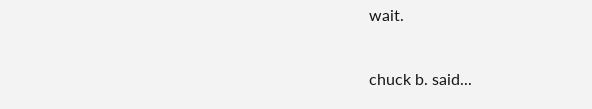wait.

chuck b. said...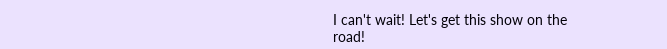I can't wait! Let's get this show on the road!